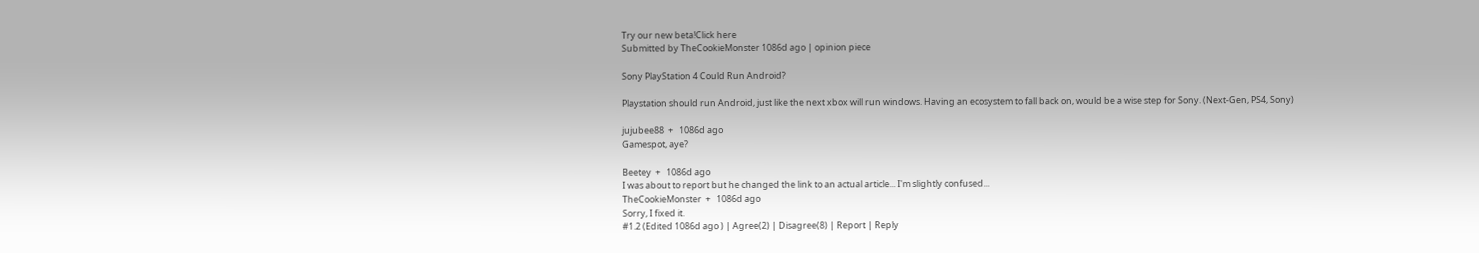Try our new beta!Click here
Submitted by TheCookieMonster 1086d ago | opinion piece

Sony PlayStation 4 Could Run Android?

Playstation should run Android, just like the next xbox will run windows. Having an ecosystem to fall back on, would be a wise step for Sony. (Next-Gen, PS4, Sony)

jujubee88  +   1086d ago
Gamespot, aye?

Beetey  +   1086d ago
I was about to report but he changed the link to an actual article... I'm slightly confused...
TheCookieMonster  +   1086d ago
Sorry, I fixed it.
#1.2 (Edited 1086d ago ) | Agree(2) | Disagree(8) | Report | Reply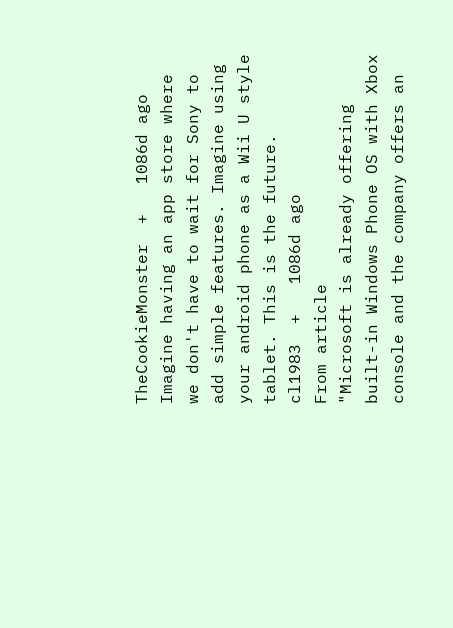TheCookieMonster  +   1086d ago
Imagine having an app store where we don't have to wait for Sony to add simple features. Imagine using your android phone as a Wii U style tablet. This is the future.
cl1983  +   1086d ago
From article
"Microsoft is already offering built-in Windows Phone OS with Xbox console and the company offers an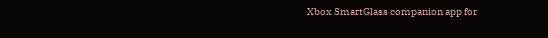Xbox SmartGlass companion app for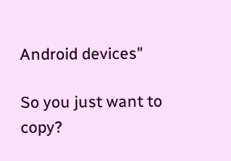Android devices"

So you just want to copy?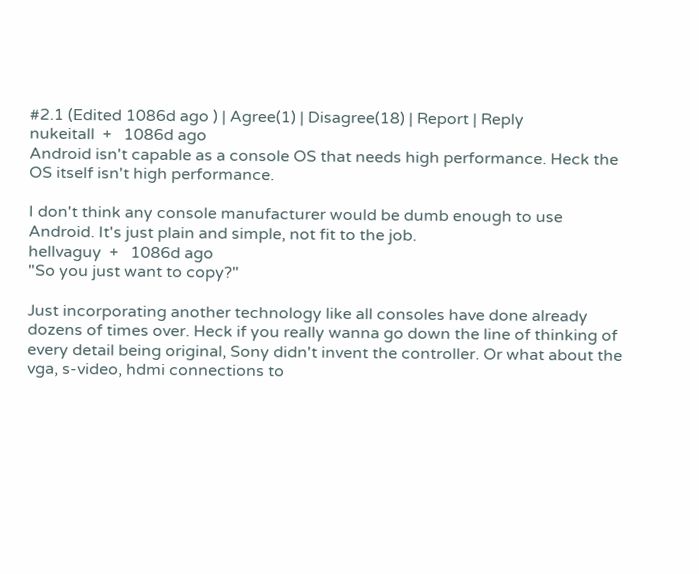#2.1 (Edited 1086d ago ) | Agree(1) | Disagree(18) | Report | Reply
nukeitall  +   1086d ago
Android isn't capable as a console OS that needs high performance. Heck the OS itself isn't high performance.

I don't think any console manufacturer would be dumb enough to use Android. It's just plain and simple, not fit to the job.
hellvaguy  +   1086d ago
"So you just want to copy?"

Just incorporating another technology like all consoles have done already dozens of times over. Heck if you really wanna go down the line of thinking of every detail being original, Sony didn't invent the controller. Or what about the vga, s-video, hdmi connections to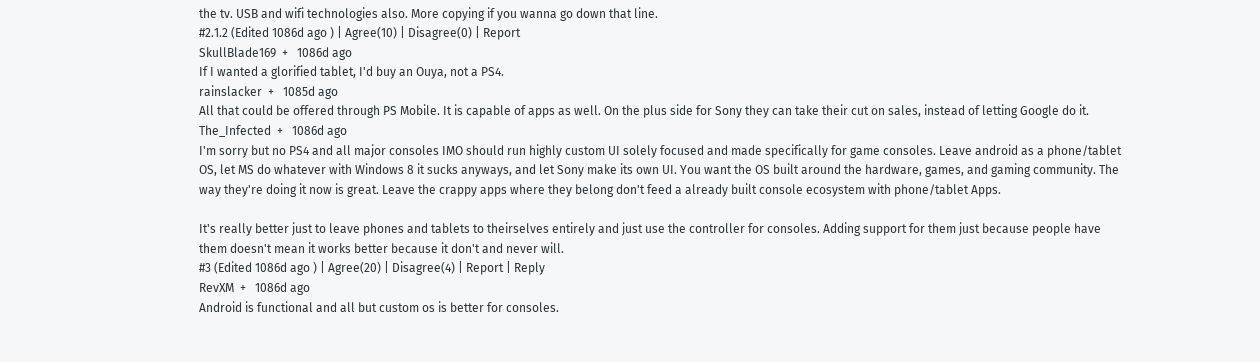the tv. USB and wifi technologies also. More copying if you wanna go down that line.
#2.1.2 (Edited 1086d ago ) | Agree(10) | Disagree(0) | Report
SkullBlade169  +   1086d ago
If I wanted a glorified tablet, I'd buy an Ouya, not a PS4.
rainslacker  +   1085d ago
All that could be offered through PS Mobile. It is capable of apps as well. On the plus side for Sony they can take their cut on sales, instead of letting Google do it.
The_Infected  +   1086d ago
I'm sorry but no PS4 and all major consoles IMO should run highly custom UI solely focused and made specifically for game consoles. Leave android as a phone/tablet OS, let MS do whatever with Windows 8 it sucks anyways, and let Sony make its own UI. You want the OS built around the hardware, games, and gaming community. The way they're doing it now is great. Leave the crappy apps where they belong don't feed a already built console ecosystem with phone/tablet Apps.

It's really better just to leave phones and tablets to theirselves entirely and just use the controller for consoles. Adding support for them just because people have them doesn't mean it works better because it don't and never will.
#3 (Edited 1086d ago ) | Agree(20) | Disagree(4) | Report | Reply
RevXM  +   1086d ago
Android is functional and all but custom os is better for consoles.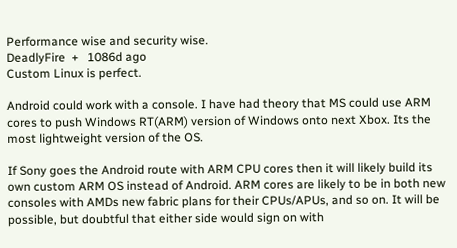Performance wise and security wise.
DeadlyFire  +   1086d ago
Custom Linux is perfect.

Android could work with a console. I have had theory that MS could use ARM cores to push Windows RT(ARM) version of Windows onto next Xbox. Its the most lightweight version of the OS.

If Sony goes the Android route with ARM CPU cores then it will likely build its own custom ARM OS instead of Android. ARM cores are likely to be in both new consoles with AMDs new fabric plans for their CPUs/APUs, and so on. It will be possible, but doubtful that either side would sign on with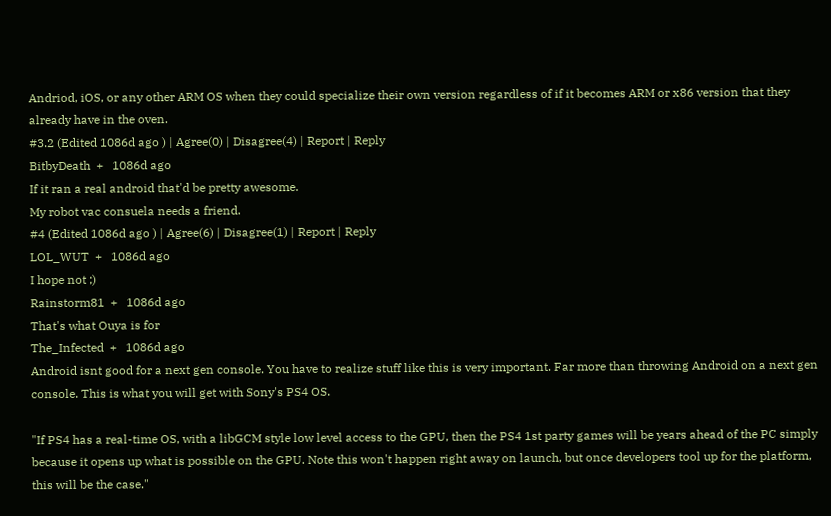Andriod, iOS, or any other ARM OS when they could specialize their own version regardless of if it becomes ARM or x86 version that they already have in the oven.
#3.2 (Edited 1086d ago ) | Agree(0) | Disagree(4) | Report | Reply
BitbyDeath  +   1086d ago
If it ran a real android that'd be pretty awesome.
My robot vac consuela needs a friend.
#4 (Edited 1086d ago ) | Agree(6) | Disagree(1) | Report | Reply
LOL_WUT  +   1086d ago
I hope not ;)
Rainstorm81  +   1086d ago
That's what Ouya is for
The_Infected  +   1086d ago
Android isnt good for a next gen console. You have to realize stuff like this is very important. Far more than throwing Android on a next gen console. This is what you will get with Sony's PS4 OS.

"If PS4 has a real-time OS, with a libGCM style low level access to the GPU, then the PS4 1st party games will be years ahead of the PC simply because it opens up what is possible on the GPU. Note this won't happen right away on launch, but once developers tool up for the platform, this will be the case."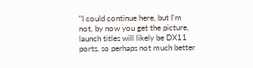"I could continue here, but I'm not, by now you get the picture, launch titles will likely be DX11 ports, so perhaps not much better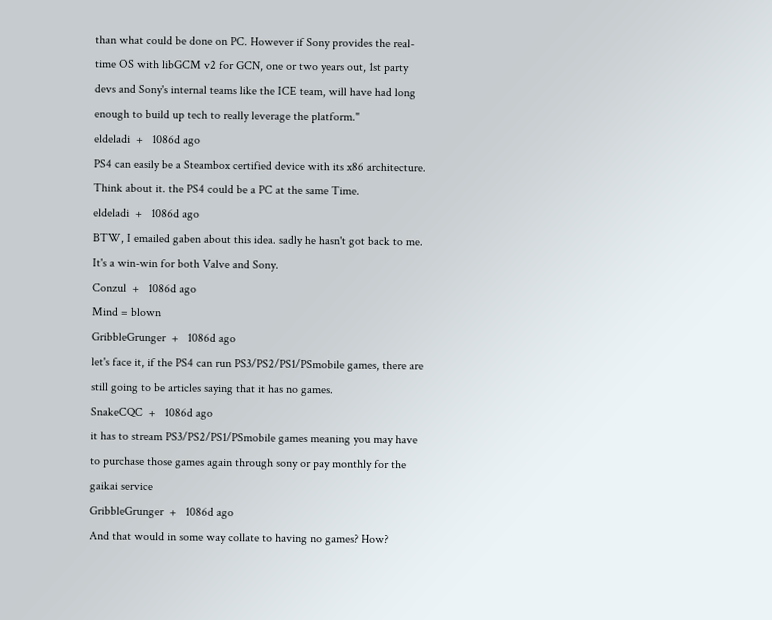than what could be done on PC. However if Sony provides the real-time OS with libGCM v2 for GCN, one or two years out, 1st party devs and Sony's internal teams like the ICE team, will have had long enough to build up tech to really leverage the platform."
eldeladi  +   1086d ago
PS4 can easily be a Steambox certified device with its x86 architecture.
Think about it. the PS4 could be a PC at the same Time.
eldeladi  +   1086d ago
BTW, I emailed gaben about this idea. sadly he hasn't got back to me. It's a win-win for both Valve and Sony.
Conzul  +   1086d ago
Mind = blown
GribbleGrunger  +   1086d ago
let's face it, if the PS4 can run PS3/PS2/PS1/PSmobile games, there are still going to be articles saying that it has no games.
SnakeCQC  +   1086d ago
it has to stream PS3/PS2/PS1/PSmobile games meaning you may have to purchase those games again through sony or pay monthly for the gaikai service
GribbleGrunger  +   1086d ago
And that would in some way collate to having no games? How?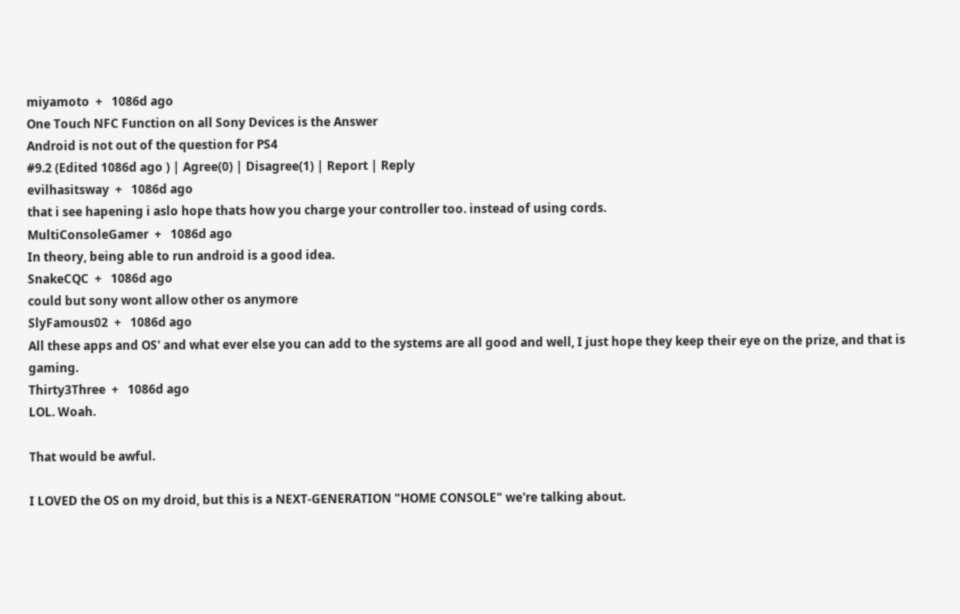miyamoto  +   1086d ago
One Touch NFC Function on all Sony Devices is the Answer
Android is not out of the question for PS4
#9.2 (Edited 1086d ago ) | Agree(0) | Disagree(1) | Report | Reply
evilhasitsway  +   1086d ago
that i see hapening i aslo hope thats how you charge your controller too. instead of using cords.
MultiConsoleGamer  +   1086d ago
In theory, being able to run android is a good idea.
SnakeCQC  +   1086d ago
could but sony wont allow other os anymore
SlyFamous02  +   1086d ago
All these apps and OS' and what ever else you can add to the systems are all good and well, I just hope they keep their eye on the prize, and that is gaming.
Thirty3Three  +   1086d ago
LOL. Woah.

That would be awful.

I LOVED the OS on my droid, but this is a NEXT-GENERATION "HOME CONSOLE" we're talking about.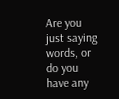Are you just saying words, or do you have any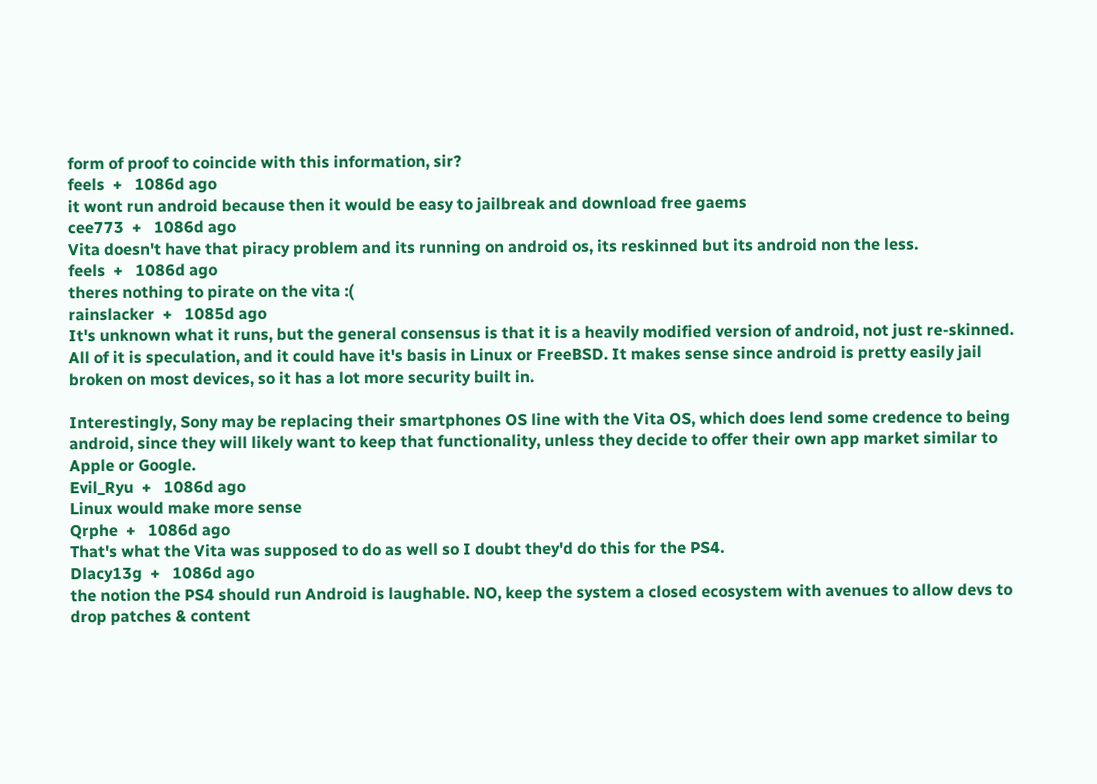form of proof to coincide with this information, sir?
feels  +   1086d ago
it wont run android because then it would be easy to jailbreak and download free gaems
cee773  +   1086d ago
Vita doesn't have that piracy problem and its running on android os, its reskinned but its android non the less.
feels  +   1086d ago
theres nothing to pirate on the vita :(
rainslacker  +   1085d ago
It's unknown what it runs, but the general consensus is that it is a heavily modified version of android, not just re-skinned. All of it is speculation, and it could have it's basis in Linux or FreeBSD. It makes sense since android is pretty easily jail broken on most devices, so it has a lot more security built in.

Interestingly, Sony may be replacing their smartphones OS line with the Vita OS, which does lend some credence to being android, since they will likely want to keep that functionality, unless they decide to offer their own app market similar to Apple or Google.
Evil_Ryu  +   1086d ago
Linux would make more sense
Qrphe  +   1086d ago
That's what the Vita was supposed to do as well so I doubt they'd do this for the PS4.
Dlacy13g  +   1086d ago
the notion the PS4 should run Android is laughable. NO, keep the system a closed ecosystem with avenues to allow devs to drop patches & content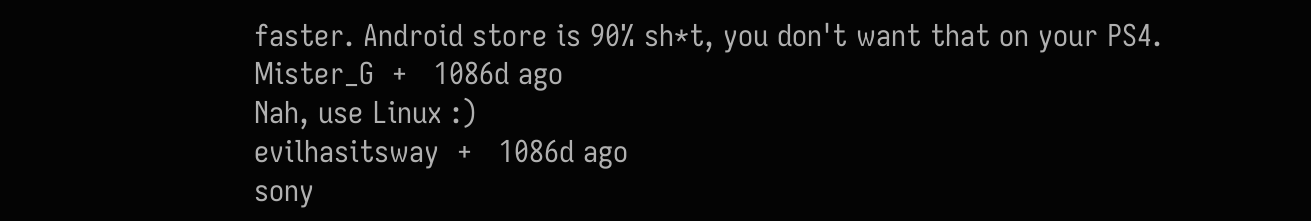faster. Android store is 90% sh*t, you don't want that on your PS4.
Mister_G  +   1086d ago
Nah, use Linux :)
evilhasitsway  +   1086d ago
sony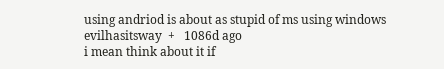using andriod is about as stupid of ms using windows
evilhasitsway  +   1086d ago
i mean think about it if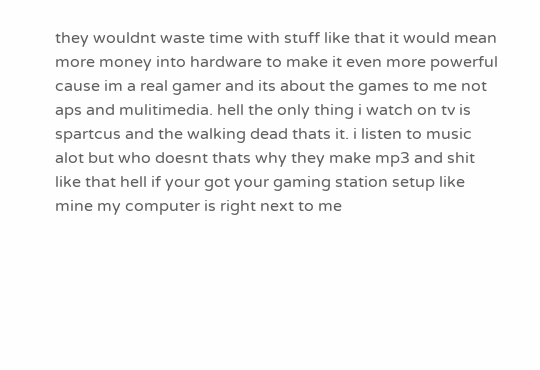they wouldnt waste time with stuff like that it would mean more money into hardware to make it even more powerful cause im a real gamer and its about the games to me not aps and mulitimedia. hell the only thing i watch on tv is spartcus and the walking dead thats it. i listen to music alot but who doesnt thats why they make mp3 and shit like that hell if your got your gaming station setup like mine my computer is right next to me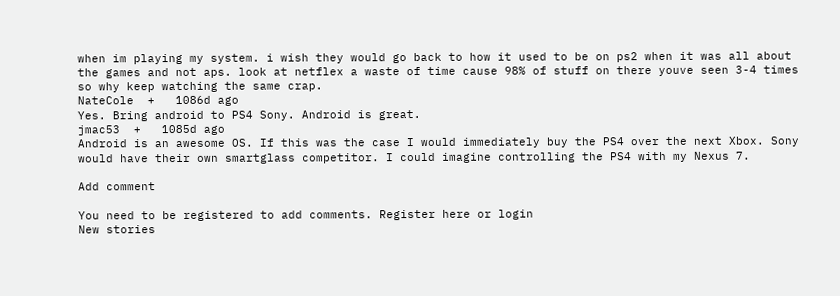when im playing my system. i wish they would go back to how it used to be on ps2 when it was all about the games and not aps. look at netflex a waste of time cause 98% of stuff on there youve seen 3-4 times so why keep watching the same crap.
NateCole  +   1086d ago
Yes. Bring android to PS4 Sony. Android is great.
jmac53  +   1085d ago
Android is an awesome OS. If this was the case I would immediately buy the PS4 over the next Xbox. Sony would have their own smartglass competitor. I could imagine controlling the PS4 with my Nexus 7.

Add comment

You need to be registered to add comments. Register here or login
New stories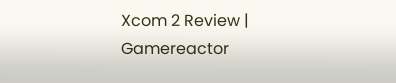Xcom 2 Review | Gamereactor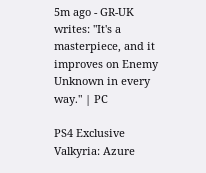5m ago - GR-UK writes: "It's a masterpiece, and it improves on Enemy Unknown in every way." | PC

PS4 Exclusive Valkyria: Azure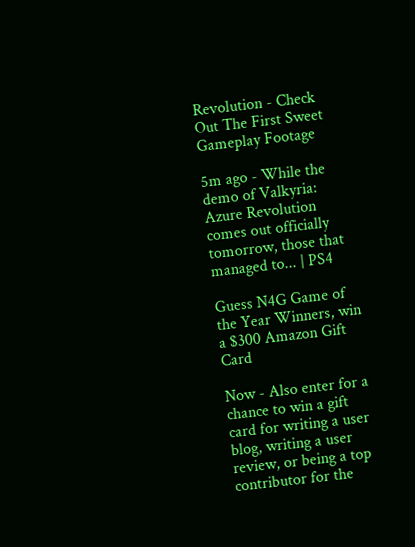Revolution - Check Out The First Sweet Gameplay Footage

5m ago - While the demo of Valkyria: Azure Revolution comes out officially tomorrow, those that managed to... | PS4

Guess N4G Game of the Year Winners, win a $300 Amazon Gift Card

Now - Also enter for a chance to win a gift card for writing a user blog, writing a user review, or being a top contributor for the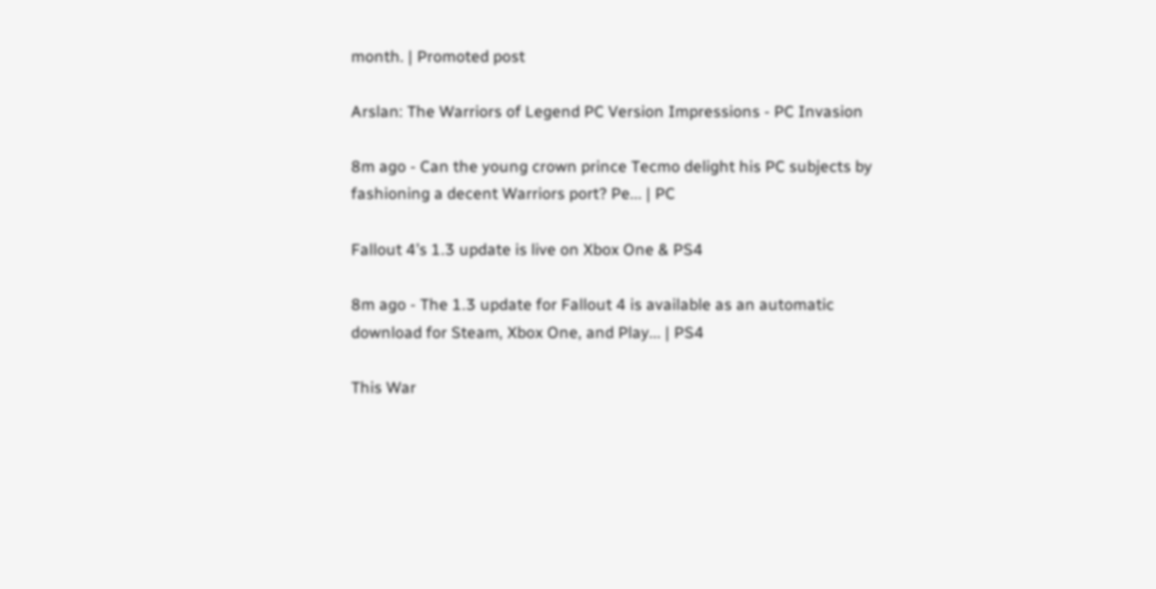month. | Promoted post

Arslan: The Warriors of Legend PC Version Impressions - PC Invasion

8m ago - Can the young crown prince Tecmo delight his PC subjects by fashioning a decent Warriors port? Pe... | PC

Fallout 4’s 1.3 update is live on Xbox One & PS4

8m ago - The 1.3 update for Fallout 4 is available as an automatic download for Steam, Xbox One, and Play... | PS4

This War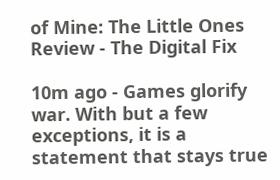of Mine: The Little Ones Review - The Digital Fix

10m ago - Games glorify war. With but a few exceptions, it is a statement that stays true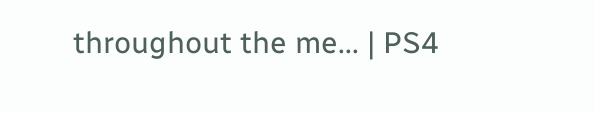throughout the me... | PS4